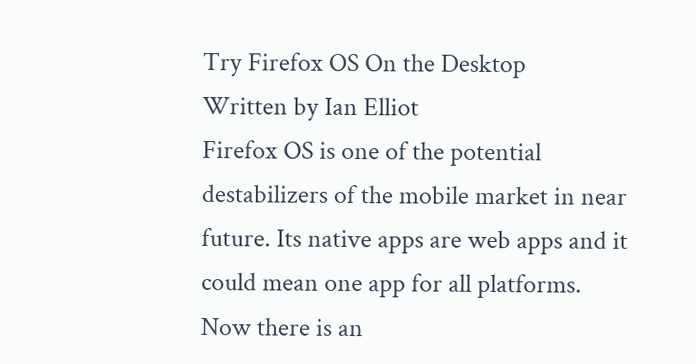Try Firefox OS On the Desktop
Written by Ian Elliot
Firefox OS is one of the potential destabilizers of the mobile market in near future. Its native apps are web apps and it could mean one app for all platforms. Now there is an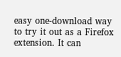easy one-download way to try it out as a Firefox extension. It can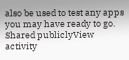also be used to test any apps you may have ready to go.
Shared publiclyView activity